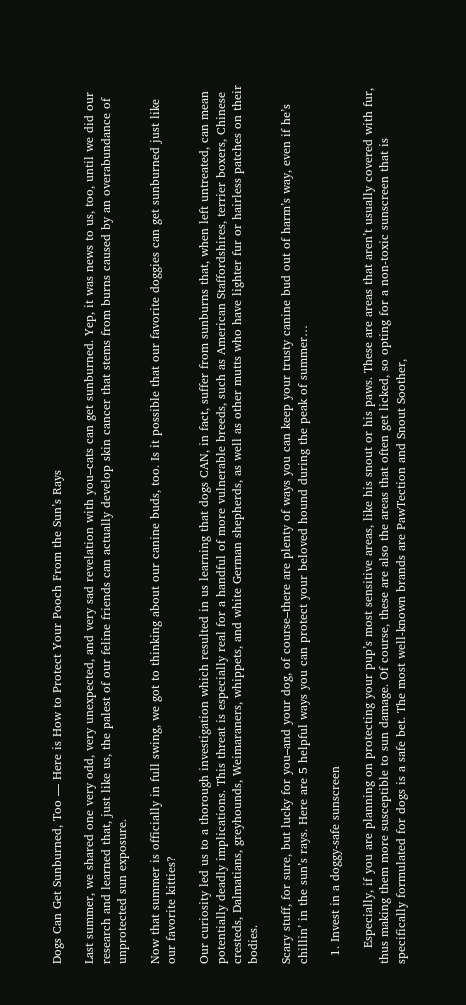Dogs Can Get Sunburned, Too — Here is How to Protect Your Pooch From the Sun’s Rays

Last summer, we shared one very odd, very unexpected, and very sad revelation with you–cats can get sunburned. Yep, it was news to us, too, until we did our research and learned that, just like us, the palest of our feline friends can actually develop skin cancer that stems from burns caused by an overabundance of unprotected sun exposure.

Now that summer is officially in full swing, we got to thinking about our canine buds, too. Is it possible that our favorite doggies can get sunburned just like our favorite kitties?

Our curiosity led us to a thorough investigation which resulted in us learning that dogs CAN, in fact, suffer from sunburns that, when left untreated, can mean potentially deadly implications. This threat is especially real for a handful of more vulnerable breeds, such as American Staffordshires, terrier boxers, Chinese cresteds, Dalmatians, greyhounds, Weimaraners, whippets, and white German shepherds, as well as other mutts who have lighter fur or hairless patches on their bodies.

Scary stuff, for sure, but lucky for you–and your dog, of course–there are plenty of ways you can keep your trusty canine bud out of harm’s way, even if he’s chillin’ in the sun’s rays. Here are 5 helpful ways you can protect your beloved hound during the peak of summer…

  1. Invest in a doggy-safe sunscreen

    Especially, if you are planning on protecting your pup’s most sensitive areas, like his snout or his paws. These are areas that aren’t usually covered with fur, thus making them more susceptible to sun damage. Of course, these are also the areas that often get licked, so opting for a non-toxic sunscreen that is specifically formulated for dogs is a safe bet. The most well-known brands are PawTection and Snout Soother,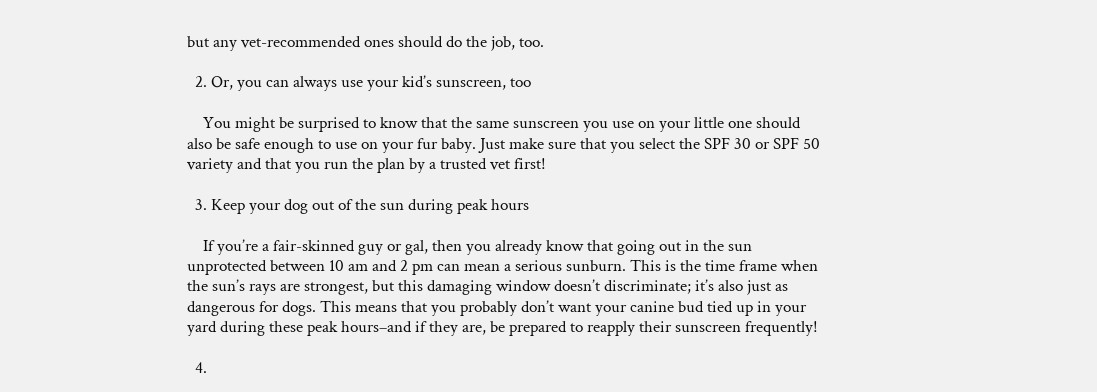but any vet-recommended ones should do the job, too.

  2. Or, you can always use your kid’s sunscreen, too

    You might be surprised to know that the same sunscreen you use on your little one should also be safe enough to use on your fur baby. Just make sure that you select the SPF 30 or SPF 50 variety and that you run the plan by a trusted vet first!

  3. Keep your dog out of the sun during peak hours

    If you’re a fair-skinned guy or gal, then you already know that going out in the sun unprotected between 10 am and 2 pm can mean a serious sunburn. This is the time frame when the sun’s rays are strongest, but this damaging window doesn’t discriminate; it’s also just as dangerous for dogs. This means that you probably don’t want your canine bud tied up in your yard during these peak hours–and if they are, be prepared to reapply their sunscreen frequently!

  4.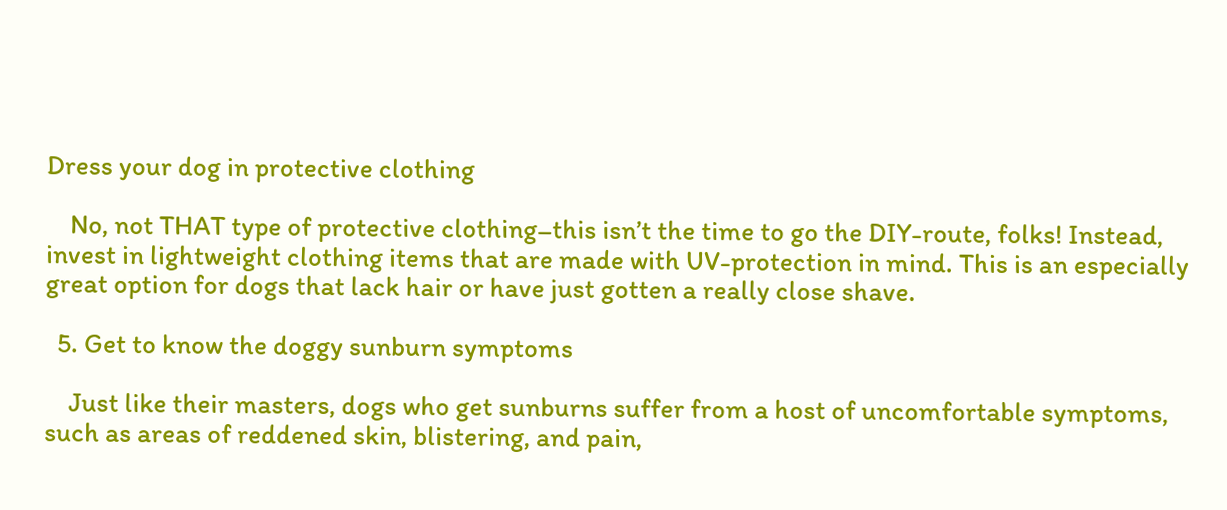Dress your dog in protective clothing

    No, not THAT type of protective clothing–this isn’t the time to go the DIY-route, folks! Instead, invest in lightweight clothing items that are made with UV-protection in mind. This is an especially great option for dogs that lack hair or have just gotten a really close shave.

  5. Get to know the doggy sunburn symptoms

    Just like their masters, dogs who get sunburns suffer from a host of uncomfortable symptoms, such as areas of reddened skin, blistering, and pain,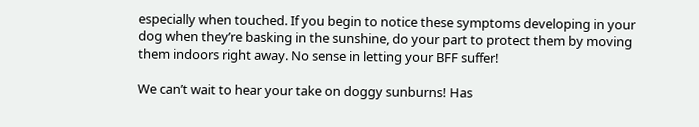especially when touched. If you begin to notice these symptoms developing in your dog when they’re basking in the sunshine, do your part to protect them by moving them indoors right away. No sense in letting your BFF suffer!

We can’t wait to hear your take on doggy sunburns! Has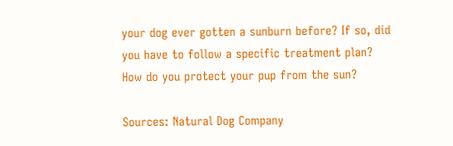your dog ever gotten a sunburn before? If so, did you have to follow a specific treatment plan? How do you protect your pup from the sun?

Sources: Natural Dog Company